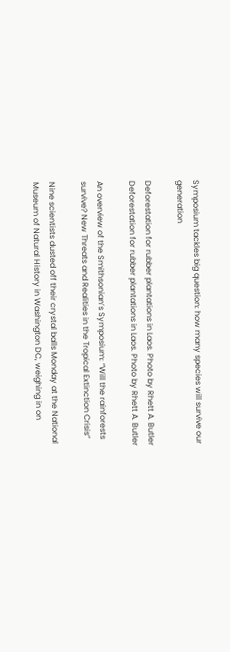Symposium tackles big question: how many species will survive our generation

Deforestation for rubber plantations in Laos. Photo by Rhett A. Butler
Deforestation for rubber plantations in Laos. Photo by Rhett A. Butler

An overview of the Smithsonian’s Symposium: “Will the rainforests survive? New Threats and Realities in the Tropical Extinction Crisis”

Nine scientists dusted off their crystal balls Monday at the National Museum of Natural History in Washington DC, weighing in on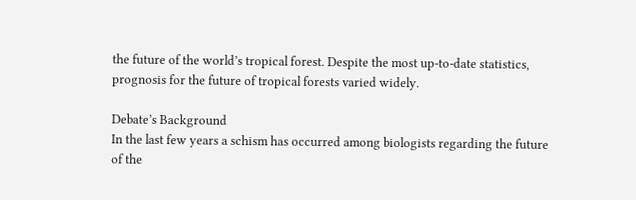the future of the world’s tropical forest. Despite the most up-to-date statistics, prognosis for the future of tropical forests varied widely.

Debate’s Background
In the last few years a schism has occurred among biologists regarding the future of the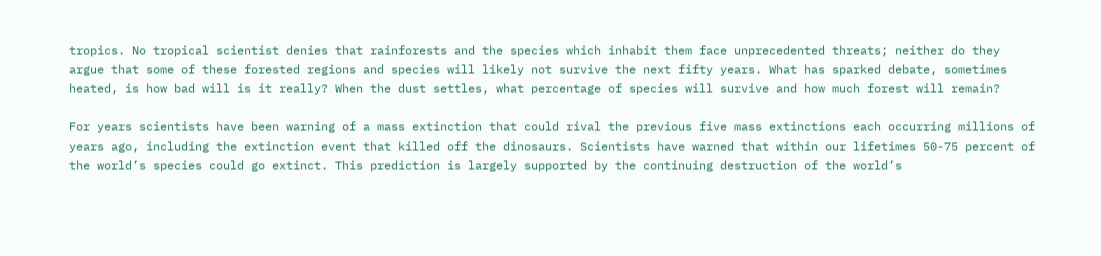tropics. No tropical scientist denies that rainforests and the species which inhabit them face unprecedented threats; neither do they argue that some of these forested regions and species will likely not survive the next fifty years. What has sparked debate, sometimes heated, is how bad will is it really? When the dust settles, what percentage of species will survive and how much forest will remain?

For years scientists have been warning of a mass extinction that could rival the previous five mass extinctions each occurring millions of years ago, including the extinction event that killed off the dinosaurs. Scientists have warned that within our lifetimes 50-75 percent of the world’s species could go extinct. This prediction is largely supported by the continuing destruction of the world’s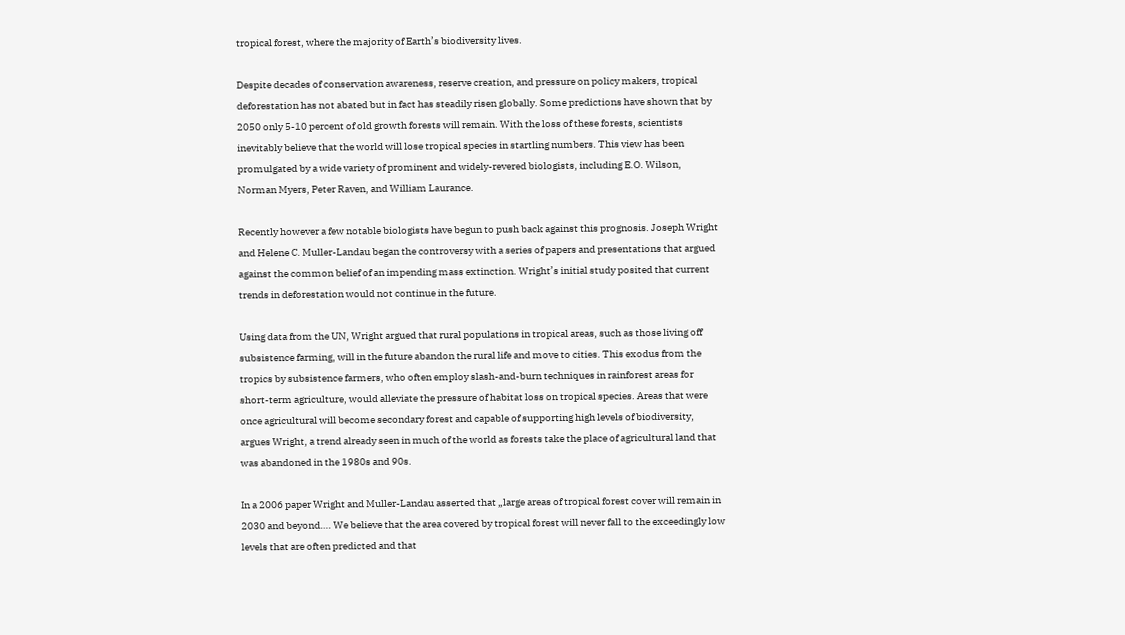tropical forest, where the majority of Earth’s biodiversity lives.

Despite decades of conservation awareness, reserve creation, and pressure on policy makers, tropical deforestation has not abated but in fact has steadily risen globally. Some predictions have shown that by 2050 only 5-10 percent of old growth forests will remain. With the loss of these forests, scientists inevitably believe that the world will lose tropical species in startling numbers. This view has been promulgated by a wide variety of prominent and widely-revered biologists, including E.O. Wilson, Norman Myers, Peter Raven, and William Laurance.

Recently however a few notable biologists have begun to push back against this prognosis. Joseph Wright and Helene C. Muller-Landau began the controversy with a series of papers and presentations that argued against the common belief of an impending mass extinction. Wright’s initial study posited that current trends in deforestation would not continue in the future.

Using data from the UN, Wright argued that rural populations in tropical areas, such as those living off subsistence farming, will in the future abandon the rural life and move to cities. This exodus from the tropics by subsistence farmers, who often employ slash-and-burn techniques in rainforest areas for short-term agriculture, would alleviate the pressure of habitat loss on tropical species. Areas that were once agricultural will become secondary forest and capable of supporting high levels of biodiversity, argues Wright, a trend already seen in much of the world as forests take the place of agricultural land that was abandoned in the 1980s and 90s.

In a 2006 paper Wright and Muller-Landau asserted that „large areas of tropical forest cover will remain in 2030 and beyond…. We believe that the area covered by tropical forest will never fall to the exceedingly low levels that are often predicted and that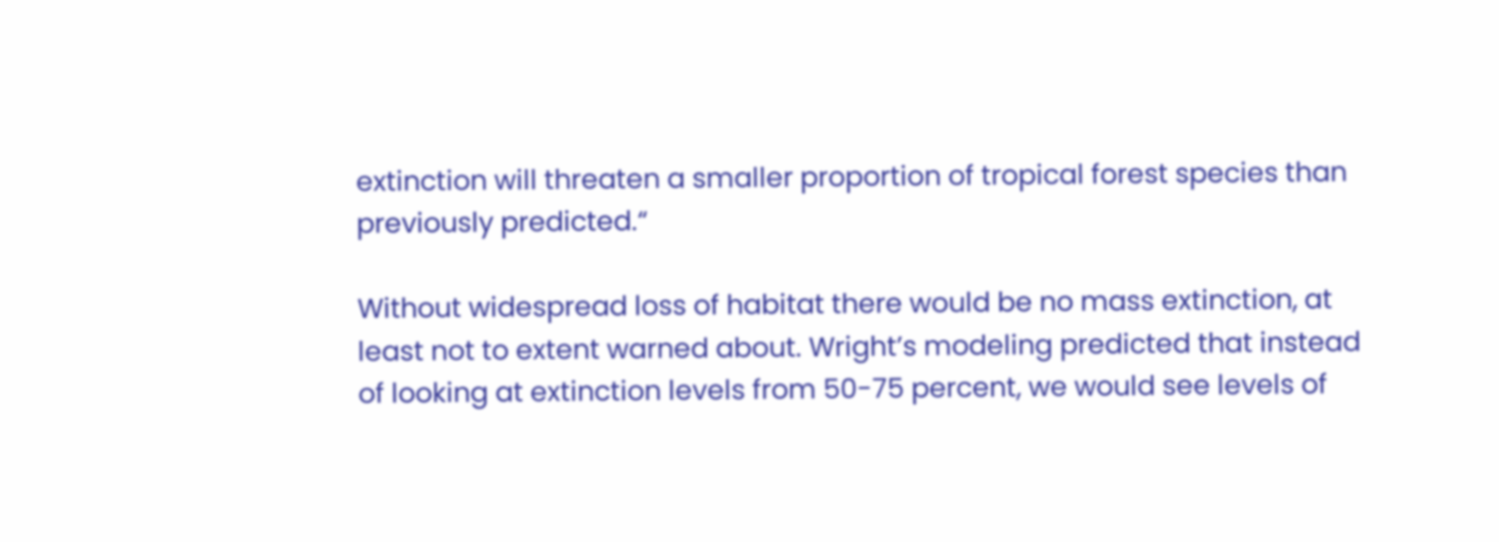extinction will threaten a smaller proportion of tropical forest species than previously predicted.“

Without widespread loss of habitat there would be no mass extinction, at least not to extent warned about. Wright’s modeling predicted that instead of looking at extinction levels from 50-75 percent, we would see levels of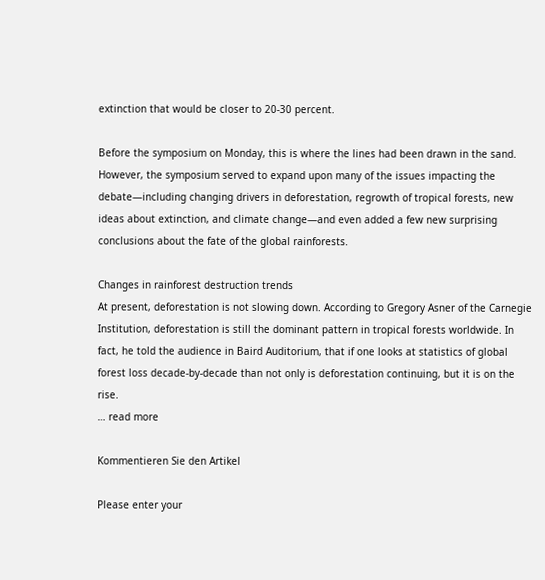extinction that would be closer to 20-30 percent.

Before the symposium on Monday, this is where the lines had been drawn in the sand. However, the symposium served to expand upon many of the issues impacting the debate—including changing drivers in deforestation, regrowth of tropical forests, new ideas about extinction, and climate change—and even added a few new surprising conclusions about the fate of the global rainforests.

Changes in rainforest destruction trends
At present, deforestation is not slowing down. According to Gregory Asner of the Carnegie Institution, deforestation is still the dominant pattern in tropical forests worldwide. In fact, he told the audience in Baird Auditorium, that if one looks at statistics of global forest loss decade-by-decade than not only is deforestation continuing, but it is on the rise.
… read more

Kommentieren Sie den Artikel

Please enter your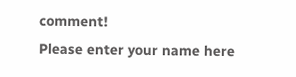comment!
Please enter your name here